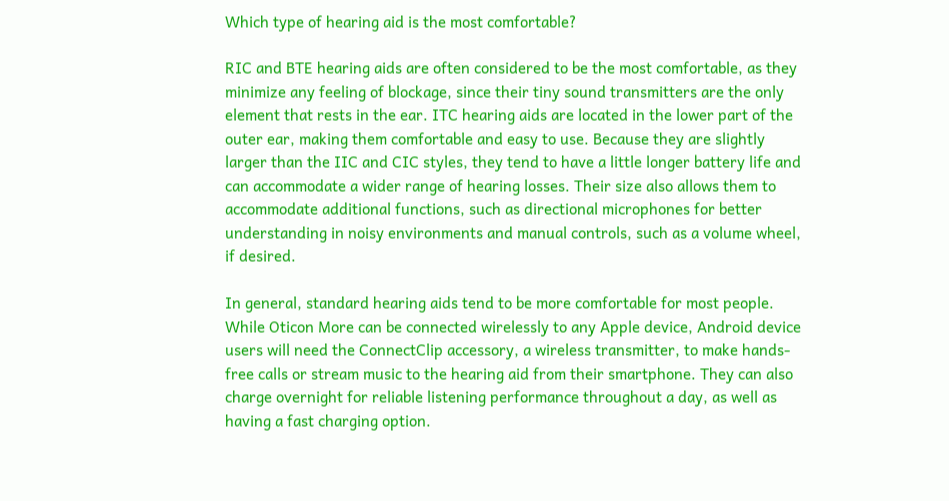Which type of hearing aid is the most comfortable?

RIC and BTE hearing aids are often considered to be the most comfortable, as they minimize any feeling of blockage, since their tiny sound transmitters are the only element that rests in the ear. ITC hearing aids are located in the lower part of the outer ear, making them comfortable and easy to use. Because they are slightly larger than the IIC and CIC styles, they tend to have a little longer battery life and can accommodate a wider range of hearing losses. Their size also allows them to accommodate additional functions, such as directional microphones for better understanding in noisy environments and manual controls, such as a volume wheel, if desired.

In general, standard hearing aids tend to be more comfortable for most people. While Oticon More can be connected wirelessly to any Apple device, Android device users will need the ConnectClip accessory, a wireless transmitter, to make hands-free calls or stream music to the hearing aid from their smartphone. They can also charge overnight for reliable listening performance throughout a day, as well as having a fast charging option.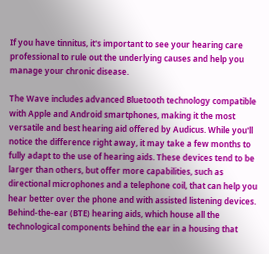If you have tinnitus, it's important to see your hearing care professional to rule out the underlying causes and help you manage your chronic disease.

The Wave includes advanced Bluetooth technology compatible with Apple and Android smartphones, making it the most versatile and best hearing aid offered by Audicus. While you'll notice the difference right away, it may take a few months to fully adapt to the use of hearing aids. These devices tend to be larger than others, but offer more capabilities, such as directional microphones and a telephone coil, that can help you hear better over the phone and with assisted listening devices. Behind-the-ear (BTE) hearing aids, which house all the technological components behind the ear in a housing that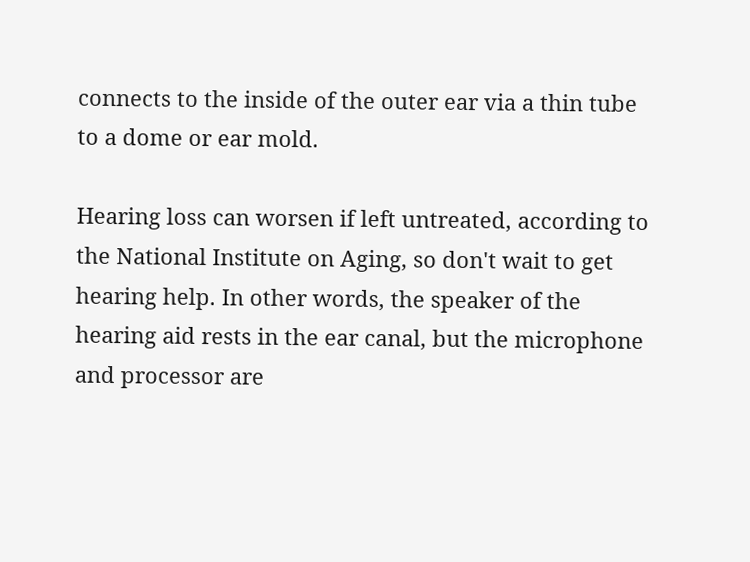connects to the inside of the outer ear via a thin tube to a dome or ear mold.

Hearing loss can worsen if left untreated, according to the National Institute on Aging, so don't wait to get hearing help. In other words, the speaker of the hearing aid rests in the ear canal, but the microphone and processor are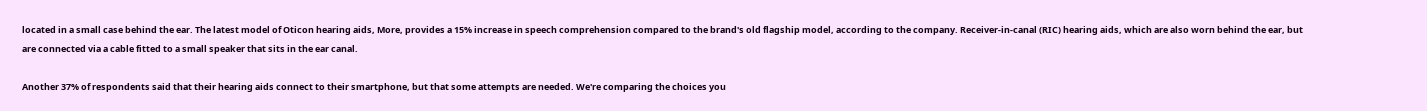located in a small case behind the ear. The latest model of Oticon hearing aids, More, provides a 15% increase in speech comprehension compared to the brand's old flagship model, according to the company. Receiver-in-canal (RIC) hearing aids, which are also worn behind the ear, but are connected via a cable fitted to a small speaker that sits in the ear canal.

Another 37% of respondents said that their hearing aids connect to their smartphone, but that some attempts are needed. We're comparing the choices you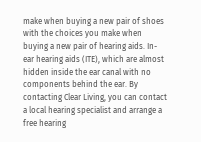make when buying a new pair of shoes with the choices you make when buying a new pair of hearing aids. In-ear hearing aids (ITE), which are almost hidden inside the ear canal with no components behind the ear. By contacting Clear Living, you can contact a local hearing specialist and arrange a free hearing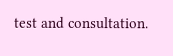test and consultation.